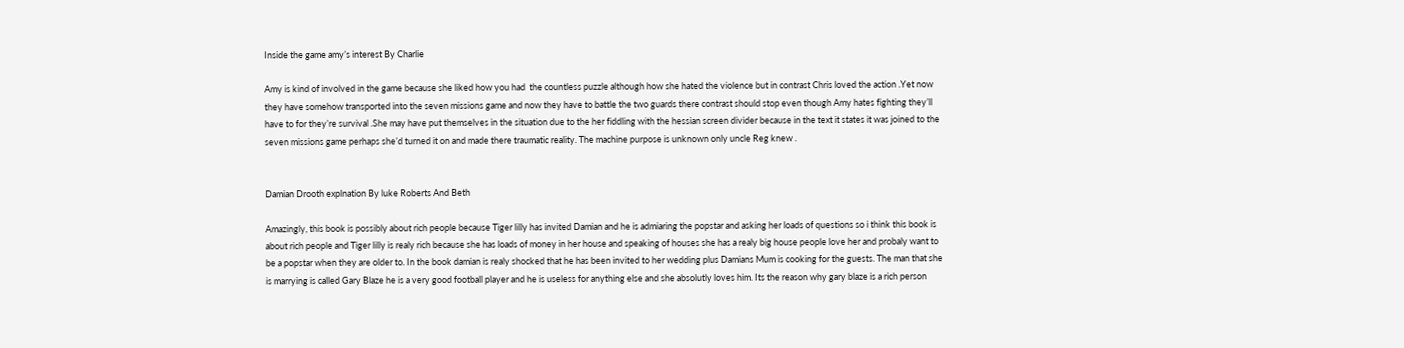Inside the game amy’s interest By Charlie

Amy is kind of involved in the game because she liked how you had  the countless puzzle although how she hated the violence but in contrast Chris loved the action .Yet now they have somehow transported into the seven missions game and now they have to battle the two guards there contrast should stop even though Amy hates fighting they’ll have to for they’re survival .She may have put themselves in the situation due to the her fiddling with the hessian screen divider because in the text it states it was joined to the seven missions game perhaps she’d turned it on and made there traumatic reality. The machine purpose is unknown only uncle Reg knew .


Damian Drooth explnation By luke Roberts And Beth

Amazingly, this book is possibly about rich people because Tiger lilly has invited Damian and he is admiaring the popstar and asking her loads of questions so i think this book is about rich people and Tiger lilly is realy rich because she has loads of money in her house and speaking of houses she has a realy big house people love her and probaly want to be a popstar when they are older to. In the book damian is realy shocked that he has been invited to her wedding plus Damians Mum is cooking for the guests. The man that she is marrying is called Gary Blaze he is a very good football player and he is useless for anything else and she absolutly loves him. Its the reason why gary blaze is a rich person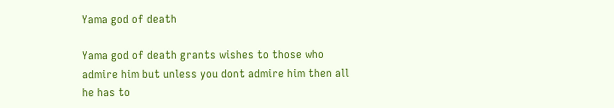Yama god of death

Yama god of death grants wishes to those who admire him but unless you dont admire him then all he has to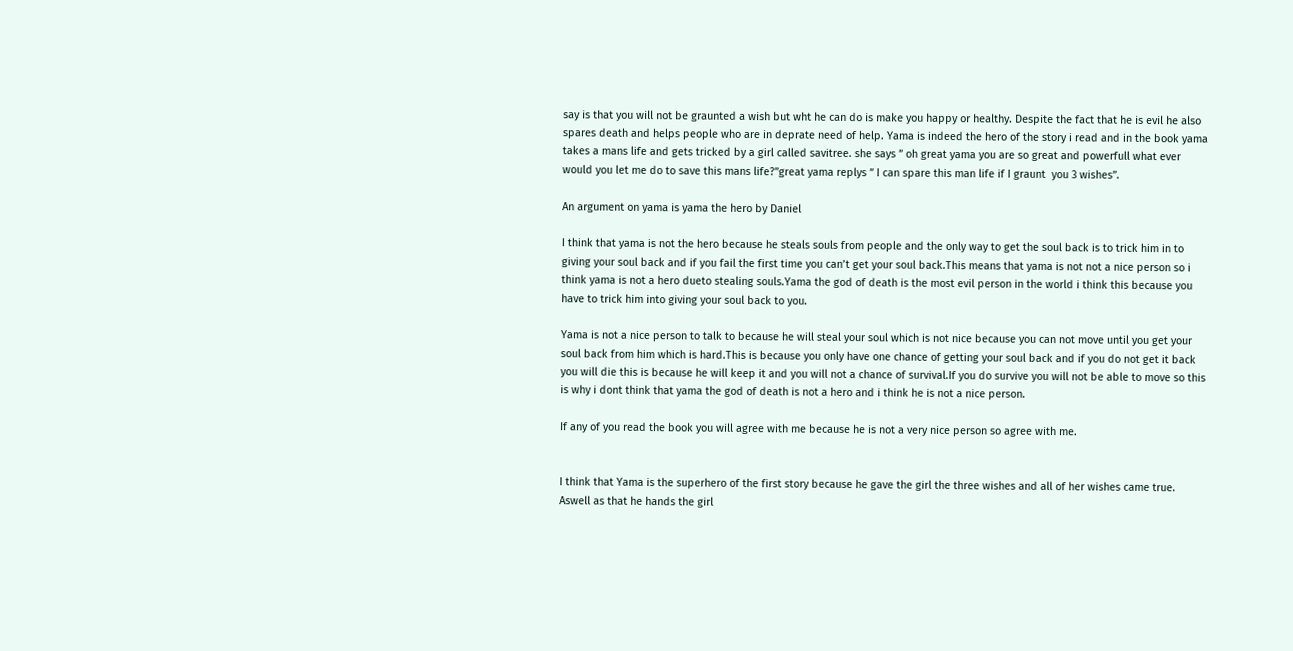say is that you will not be graunted a wish but wht he can do is make you happy or healthy. Despite the fact that he is evil he also spares death and helps people who are in deprate need of help. Yama is indeed the hero of the story i read and in the book yama takes a mans life and gets tricked by a girl called savitree. she says ” oh great yama you are so great and powerfull what ever would you let me do to save this mans life?”great yama replys ” I can spare this man life if I graunt  you 3 wishes”.

An argument on yama is yama the hero by Daniel

I think that yama is not the hero because he steals souls from people and the only way to get the soul back is to trick him in to giving your soul back and if you fail the first time you can’t get your soul back.This means that yama is not not a nice person so i think yama is not a hero dueto stealing souls.Yama the god of death is the most evil person in the world i think this because you have to trick him into giving your soul back to you.

Yama is not a nice person to talk to because he will steal your soul which is not nice because you can not move until you get your soul back from him which is hard.This is because you only have one chance of getting your soul back and if you do not get it back you will die this is because he will keep it and you will not a chance of survival.If you do survive you will not be able to move so this is why i dont think that yama the god of death is not a hero and i think he is not a nice person.

If any of you read the book you will agree with me because he is not a very nice person so agree with me.


I think that Yama is the superhero of the first story because he gave the girl the three wishes and all of her wishes came true. Aswell as that he hands the girl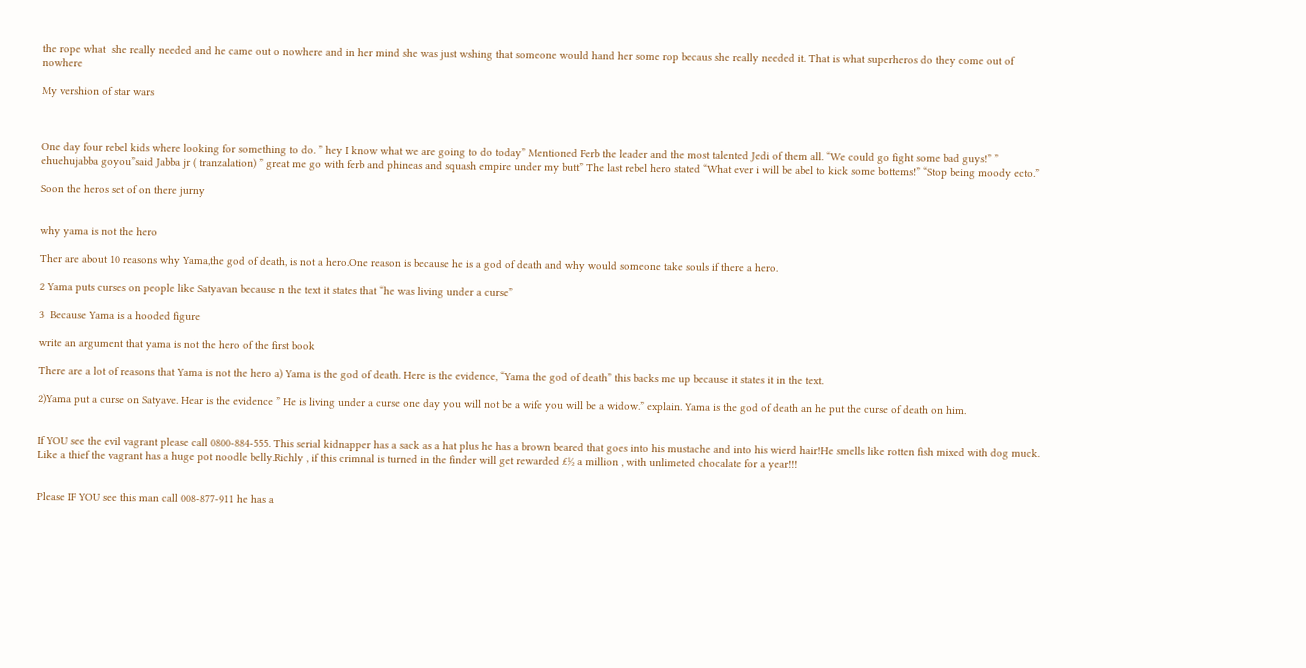the rope what  she really needed and he came out o nowhere and in her mind she was just wshing that someone would hand her some rop becaus she really needed it. That is what superheros do they come out of nowhere

My vershion of star wars



One day four rebel kids where looking for something to do. ” hey I know what we are going to do today” Mentioned Ferb the leader and the most talented Jedi of them all. “We could go fight some bad guys!” ” ehuehujabba goyou”said Jabba jr ( tranzalation) ” great me go with ferb and phineas and squash empire under my butt” The last rebel hero stated “What ever i will be abel to kick some bottems!” “Stop being moody ecto.”

Soon the heros set of on there jurny


why yama is not the hero

Ther are about 10 reasons why Yama,the god of death, is not a hero.One reason is because he is a god of death and why would someone take souls if there a hero.

2 Yama puts curses on people like Satyavan because n the text it states that “he was living under a curse”

3  Because Yama is a hooded figure

write an argument that yama is not the hero of the first book

There are a lot of reasons that Yama is not the hero a) Yama is the god of death. Here is the evidence, “Yama the god of death” this backs me up because it states it in the text.

2)Yama put a curse on Satyave. Hear is the evidence ” He is living under a curse one day you will not be a wife you will be a widow.” explain. Yama is the god of death an he put the curse of death on him.


If YOU see the evil vagrant please call 0800-884-555. This serial kidnapper has a sack as a hat plus he has a brown beared that goes into his mustache and into his wierd hair!He smells like rotten fish mixed with dog muck. Like a thief the vagrant has a huge pot noodle belly.Richly , if this crimnal is turned in the finder will get rewarded £½ a million , with unlimeted chocalate for a year!!!


Please IF YOU see this man call 008-877-911 he has a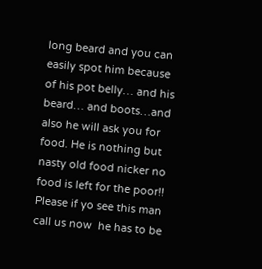long beard and you can easily spot him because of his pot belly… and his beard… and boots…and also he will ask you for food. He is nothing but nasty old food nicker no food is left for the poor!! Please if yo see this man call us now  he has to be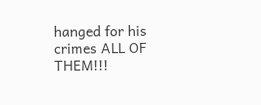hanged for his crimes ALL OF THEM!!!